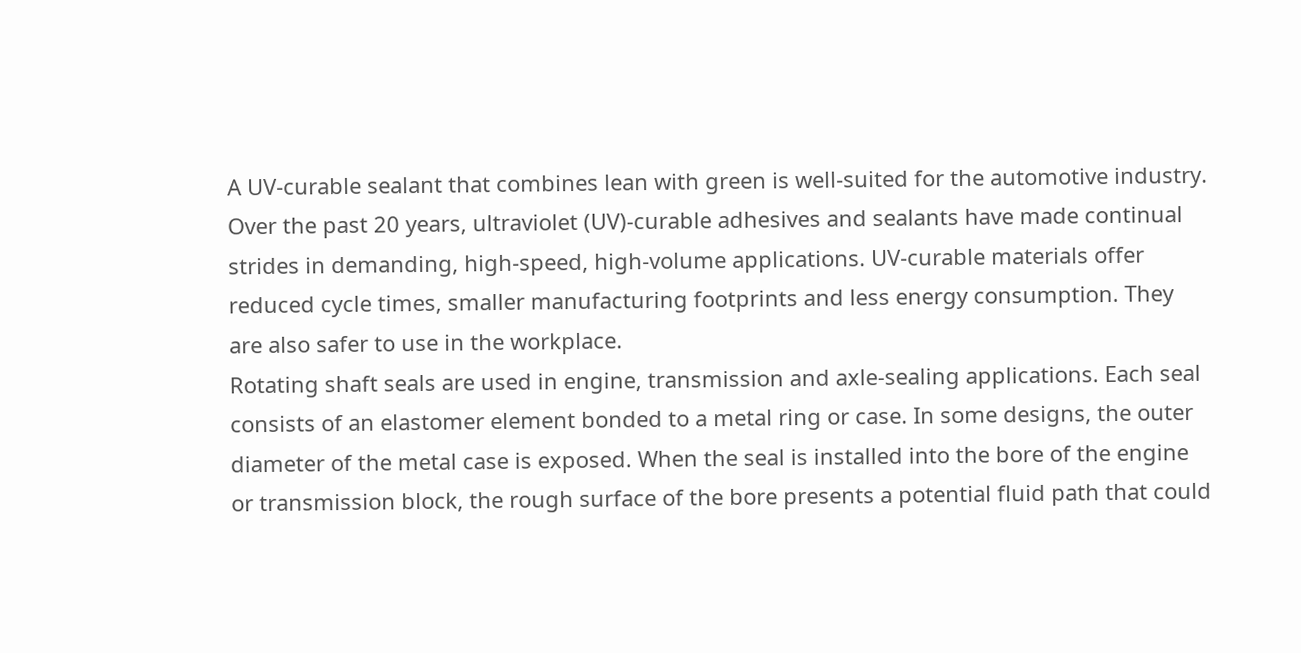A UV-curable sealant that combines lean with green is well-suited for the automotive industry.
Over the past 20 years, ultraviolet (UV)-curable adhesives and sealants have made continual strides in demanding, high-speed, high-volume applications. UV-curable materials offer reduced cycle times, smaller manufacturing footprints and less energy consumption. They are also safer to use in the workplace.
Rotating shaft seals are used in engine, transmission and axle-sealing applications. Each seal consists of an elastomer element bonded to a metal ring or case. In some designs, the outer diameter of the metal case is exposed. When the seal is installed into the bore of the engine or transmission block, the rough surface of the bore presents a potential fluid path that could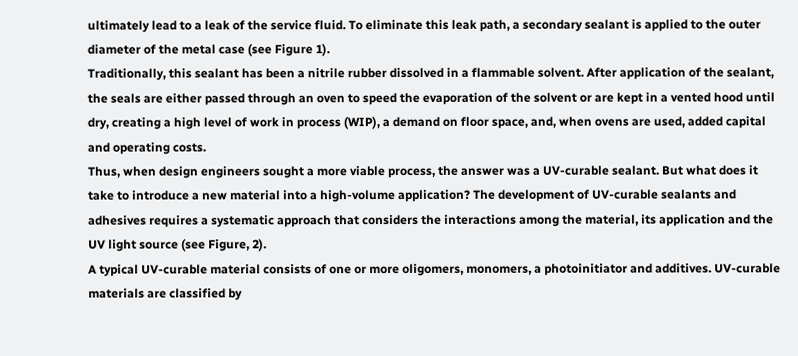ultimately lead to a leak of the service fluid. To eliminate this leak path, a secondary sealant is applied to the outer diameter of the metal case (see Figure 1).
Traditionally, this sealant has been a nitrile rubber dissolved in a flammable solvent. After application of the sealant, the seals are either passed through an oven to speed the evaporation of the solvent or are kept in a vented hood until dry, creating a high level of work in process (WIP), a demand on floor space, and, when ovens are used, added capital and operating costs.
Thus, when design engineers sought a more viable process, the answer was a UV-curable sealant. But what does it take to introduce a new material into a high-volume application? The development of UV-curable sealants and adhesives requires a systematic approach that considers the interactions among the material, its application and the UV light source (see Figure, 2).
A typical UV-curable material consists of one or more oligomers, monomers, a photoinitiator and additives. UV-curable materials are classified by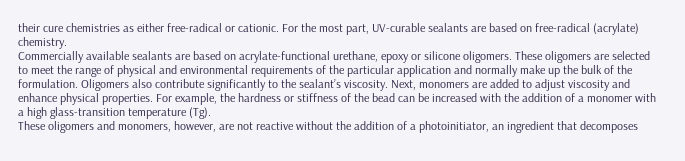their cure chemistries as either free-radical or cationic. For the most part, UV-curable sealants are based on free-radical (acrylate) chemistry.
Commercially available sealants are based on acrylate-functional urethane, epoxy or silicone oligomers. These oligomers are selected to meet the range of physical and environmental requirements of the particular application and normally make up the bulk of the formulation. Oligomers also contribute significantly to the sealant’s viscosity. Next, monomers are added to adjust viscosity and enhance physical properties. For example, the hardness or stiffness of the bead can be increased with the addition of a monomer with a high glass-transition temperature (Tg).
These oligomers and monomers, however, are not reactive without the addition of a photoinitiator, an ingredient that decomposes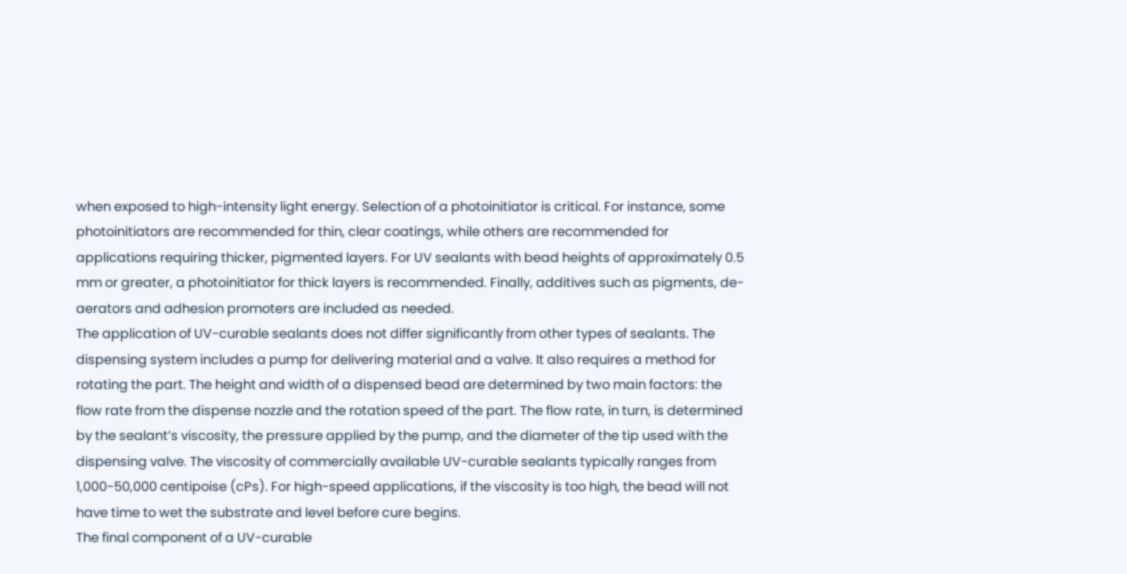when exposed to high-intensity light energy. Selection of a photoinitiator is critical. For instance, some photoinitiators are recommended for thin, clear coatings, while others are recommended for applications requiring thicker, pigmented layers. For UV sealants with bead heights of approximately 0.5 mm or greater, a photoinitiator for thick layers is recommended. Finally, additives such as pigments, de-aerators and adhesion promoters are included as needed.
The application of UV-curable sealants does not differ significantly from other types of sealants. The dispensing system includes a pump for delivering material and a valve. It also requires a method for rotating the part. The height and width of a dispensed bead are determined by two main factors: the flow rate from the dispense nozzle and the rotation speed of the part. The flow rate, in turn, is determined by the sealant’s viscosity, the pressure applied by the pump, and the diameter of the tip used with the dispensing valve. The viscosity of commercially available UV-curable sealants typically ranges from 1,000-50,000 centipoise (cPs). For high-speed applications, if the viscosity is too high, the bead will not have time to wet the substrate and level before cure begins.
The final component of a UV-curable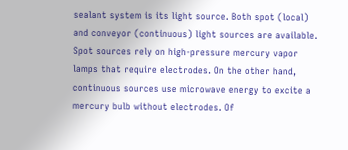sealant system is its light source. Both spot (local) and conveyor (continuous) light sources are available. Spot sources rely on high-pressure mercury vapor lamps that require electrodes. On the other hand, continuous sources use microwave energy to excite a mercury bulb without electrodes. Of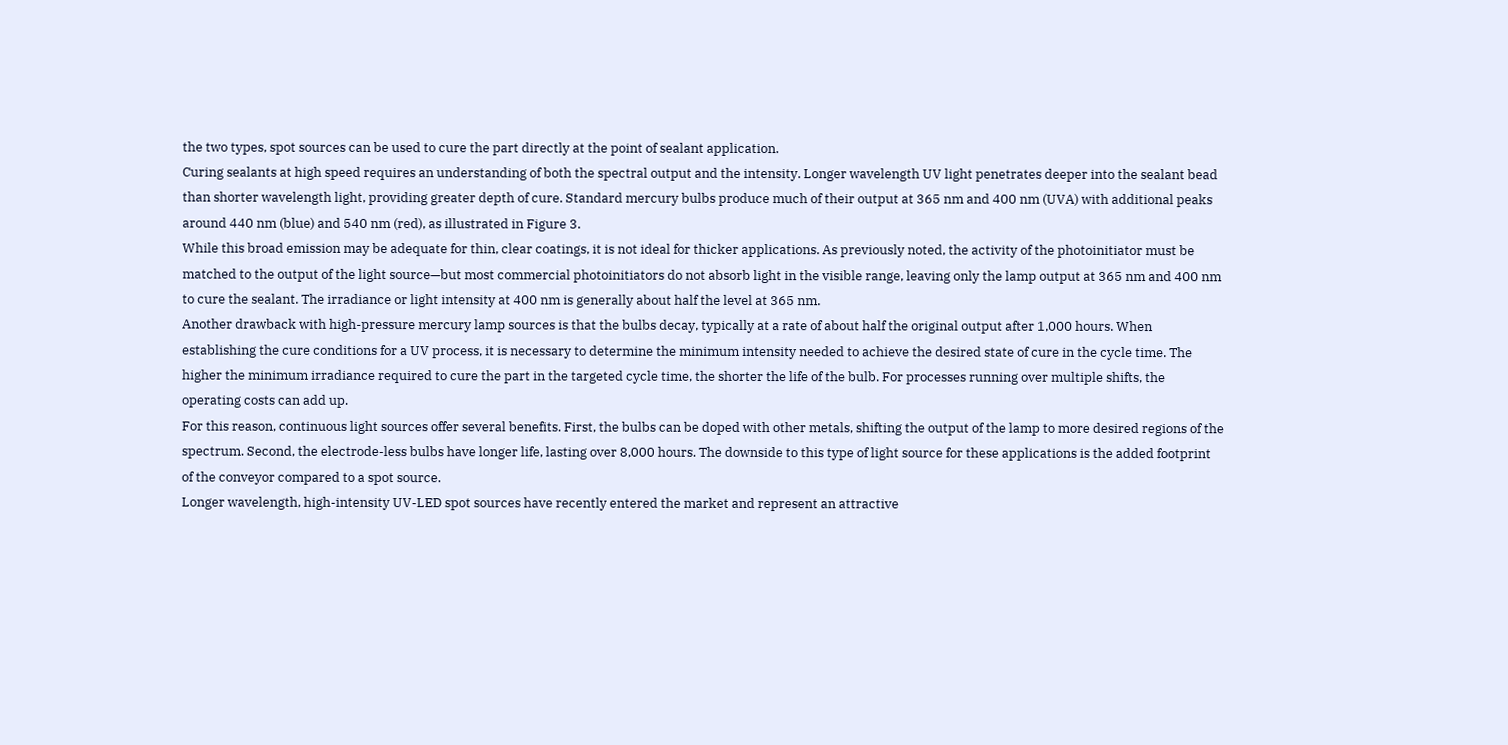the two types, spot sources can be used to cure the part directly at the point of sealant application.
Curing sealants at high speed requires an understanding of both the spectral output and the intensity. Longer wavelength UV light penetrates deeper into the sealant bead than shorter wavelength light, providing greater depth of cure. Standard mercury bulbs produce much of their output at 365 nm and 400 nm (UVA) with additional peaks around 440 nm (blue) and 540 nm (red), as illustrated in Figure 3.
While this broad emission may be adequate for thin, clear coatings, it is not ideal for thicker applications. As previously noted, the activity of the photoinitiator must be matched to the output of the light source—but most commercial photoinitiators do not absorb light in the visible range, leaving only the lamp output at 365 nm and 400 nm to cure the sealant. The irradiance or light intensity at 400 nm is generally about half the level at 365 nm.
Another drawback with high-pressure mercury lamp sources is that the bulbs decay, typically at a rate of about half the original output after 1,000 hours. When establishing the cure conditions for a UV process, it is necessary to determine the minimum intensity needed to achieve the desired state of cure in the cycle time. The higher the minimum irradiance required to cure the part in the targeted cycle time, the shorter the life of the bulb. For processes running over multiple shifts, the operating costs can add up.
For this reason, continuous light sources offer several benefits. First, the bulbs can be doped with other metals, shifting the output of the lamp to more desired regions of the spectrum. Second, the electrode-less bulbs have longer life, lasting over 8,000 hours. The downside to this type of light source for these applications is the added footprint of the conveyor compared to a spot source.
Longer wavelength, high-intensity UV-LED spot sources have recently entered the market and represent an attractive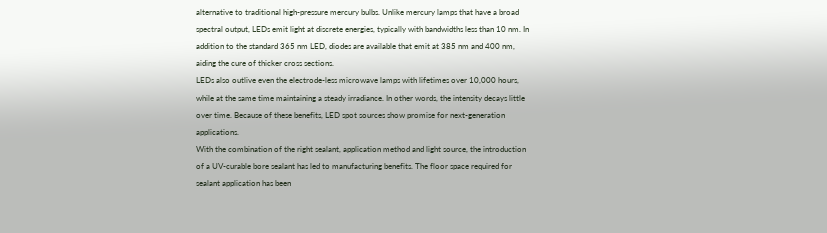alternative to traditional high-pressure mercury bulbs. Unlike mercury lamps that have a broad spectral output, LEDs emit light at discrete energies, typically with bandwidths less than 10 nm. In addition to the standard 365 nm LED, diodes are available that emit at 385 nm and 400 nm, aiding the cure of thicker cross sections.
LEDs also outlive even the electrode-less microwave lamps with lifetimes over 10,000 hours, while at the same time maintaining a steady irradiance. In other words, the intensity decays little over time. Because of these benefits, LED spot sources show promise for next-generation applications.
With the combination of the right sealant, application method and light source, the introduction of a UV-curable bore sealant has led to manufacturing benefits. The floor space required for sealant application has been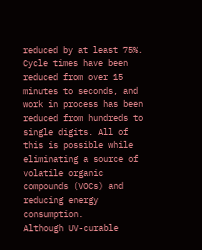reduced by at least 75%. Cycle times have been reduced from over 15 minutes to seconds, and work in process has been reduced from hundreds to single digits. All of this is possible while eliminating a source of volatile organic compounds (VOCs) and reducing energy consumption.
Although UV-curable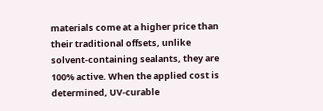materials come at a higher price than their traditional offsets, unlike solvent-containing sealants, they are 100% active. When the applied cost is determined, UV-curable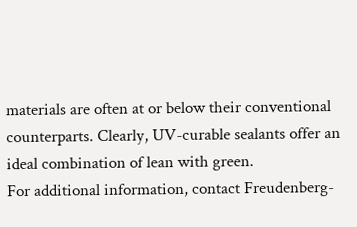materials are often at or below their conventional counterparts. Clearly, UV-curable sealants offer an ideal combination of lean with green.
For additional information, contact Freudenberg-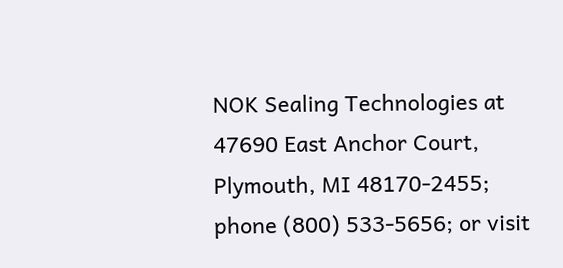NOK Sealing Technologies at 47690 East Anchor Court, Plymouth, MI 48170-2455; phone (800) 533-5656; or visit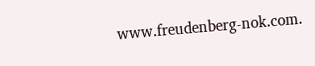www.freudenberg-nok.com.